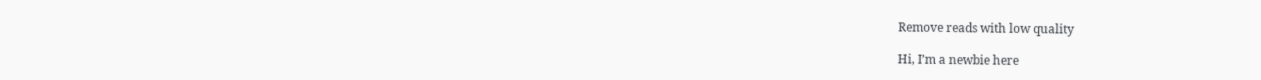Remove reads with low quality

Hi, I’m a newbie here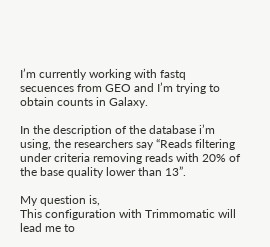I’m currently working with fastq secuences from GEO and I’m trying to obtain counts in Galaxy.

In the description of the database i’m using, the researchers say “Reads filtering under criteria removing reads with 20% of the base quality lower than 13”.

My question is,
This configuration with Trimmomatic will lead me to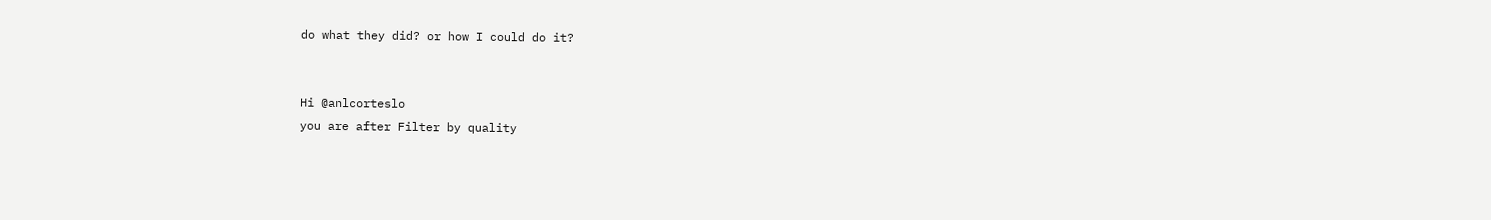do what they did? or how I could do it?


Hi @anlcorteslo
you are after Filter by quality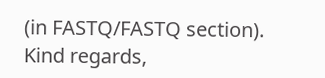(in FASTQ/FASTQ section).
Kind regards,